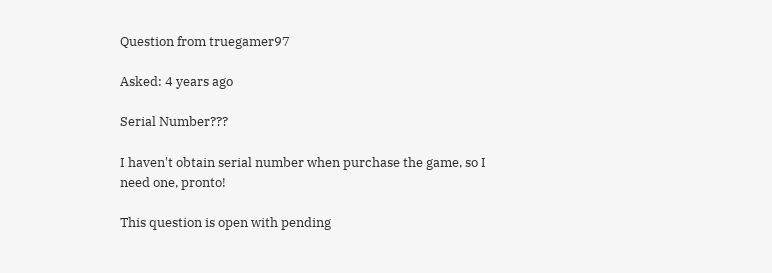Question from truegamer97

Asked: 4 years ago

Serial Number???

I haven't obtain serial number when purchase the game, so I need one, pronto!

This question is open with pending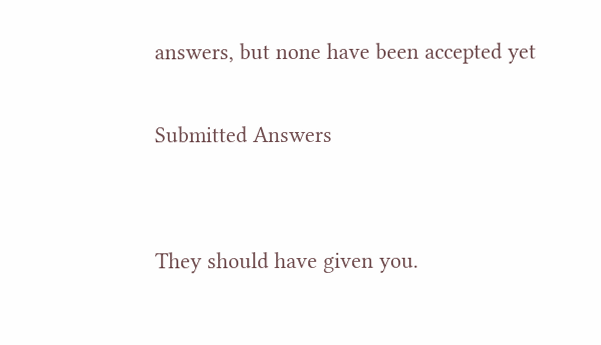answers, but none have been accepted yet

Submitted Answers


They should have given you.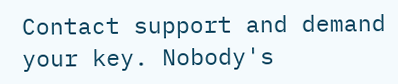Contact support and demand your key. Nobody's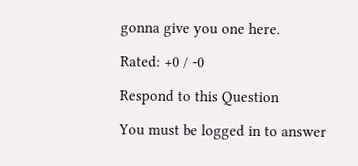gonna give you one here.

Rated: +0 / -0

Respond to this Question

You must be logged in to answer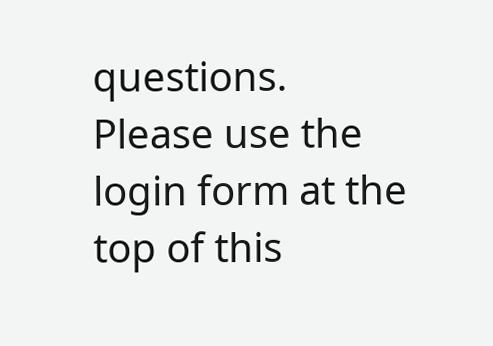questions. Please use the login form at the top of this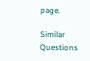page.

Similar Questions